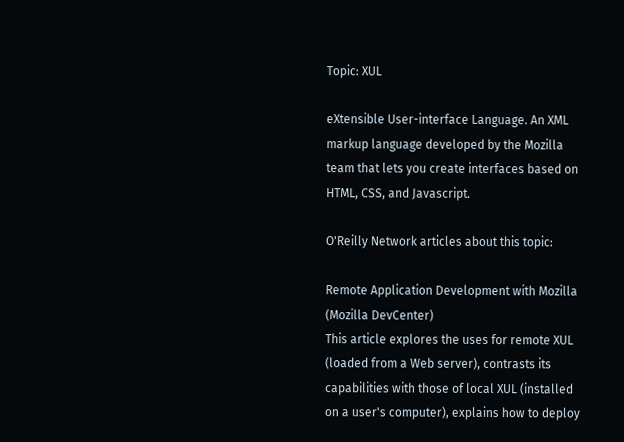Topic: XUL

eXtensible User-interface Language. An XML markup language developed by the Mozilla team that lets you create interfaces based on HTML, CSS, and Javascript.

O'Reilly Network articles about this topic:

Remote Application Development with Mozilla (Mozilla DevCenter)
This article explores the uses for remote XUL (loaded from a Web server), contrasts its capabilities with those of local XUL (installed on a user's computer), explains how to deploy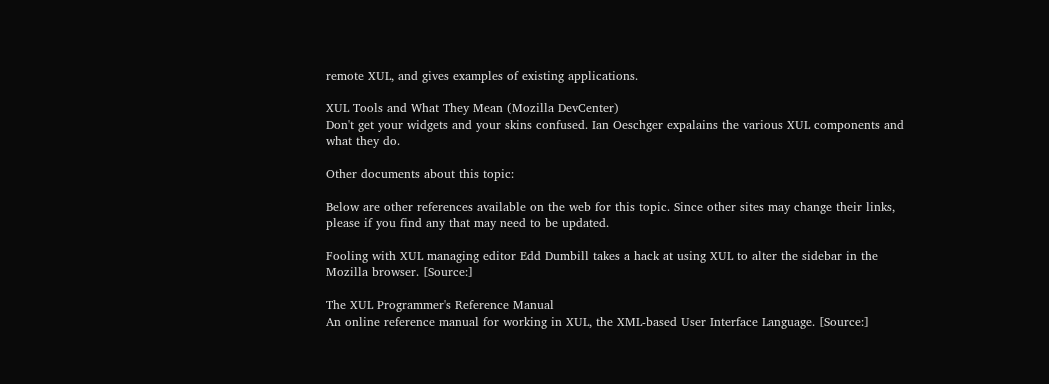remote XUL, and gives examples of existing applications.

XUL Tools and What They Mean (Mozilla DevCenter)
Don't get your widgets and your skins confused. Ian Oeschger expalains the various XUL components and what they do.

Other documents about this topic:

Below are other references available on the web for this topic. Since other sites may change their links, please if you find any that may need to be updated.

Fooling with XUL managing editor Edd Dumbill takes a hack at using XUL to alter the sidebar in the Mozilla browser. [Source:]

The XUL Programmer's Reference Manual
An online reference manual for working in XUL, the XML-based User Interface Language. [Source:]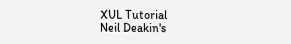XUL Tutorial
Neil Deakin's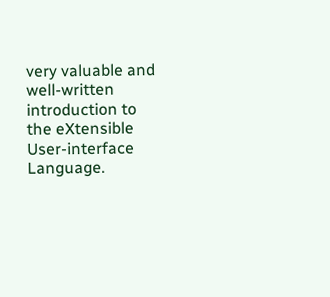very valuable and well-written introduction to the eXtensible User-interface Language.